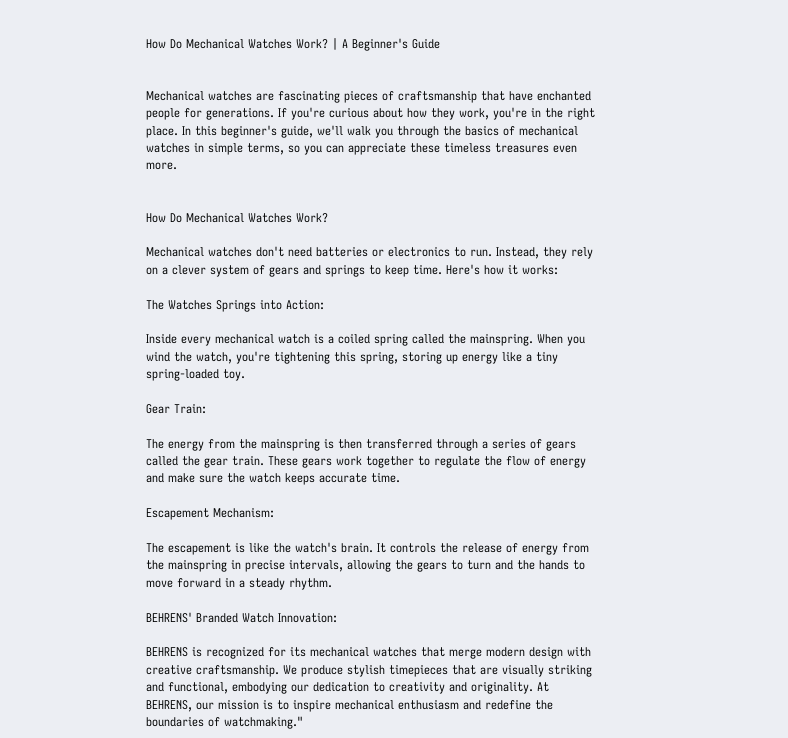How Do Mechanical Watches Work? | A Beginner's Guide


Mechanical watches are fascinating pieces of craftsmanship that have enchanted people for generations. If you're curious about how they work, you're in the right place. In this beginner's guide, we'll walk you through the basics of mechanical watches in simple terms, so you can appreciate these timeless treasures even more.


How Do Mechanical Watches Work?

Mechanical watches don't need batteries or electronics to run. Instead, they rely on a clever system of gears and springs to keep time. Here's how it works:

The Watches Springs into Action:

Inside every mechanical watch is a coiled spring called the mainspring. When you wind the watch, you're tightening this spring, storing up energy like a tiny spring-loaded toy.

Gear Train:

The energy from the mainspring is then transferred through a series of gears called the gear train. These gears work together to regulate the flow of energy and make sure the watch keeps accurate time.

Escapement Mechanism:

The escapement is like the watch's brain. It controls the release of energy from the mainspring in precise intervals, allowing the gears to turn and the hands to move forward in a steady rhythm.

BEHRENS' Branded Watch Innovation:

BEHRENS is recognized for its mechanical watches that merge modern design with creative craftsmanship. We produce stylish timepieces that are visually striking and functional, embodying our dedication to creativity and originality. At BEHRENS, our mission is to inspire mechanical enthusiasm and redefine the boundaries of watchmaking."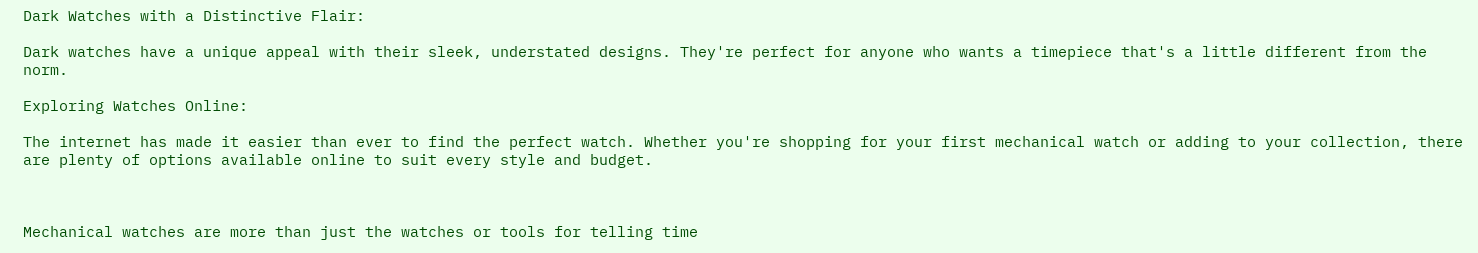Dark Watches with a Distinctive Flair:

Dark watches have a unique appeal with their sleek, understated designs. They're perfect for anyone who wants a timepiece that's a little different from the norm.

Exploring Watches Online:

The internet has made it easier than ever to find the perfect watch. Whether you're shopping for your first mechanical watch or adding to your collection, there are plenty of options available online to suit every style and budget.



Mechanical watches are more than just the watches or tools for telling time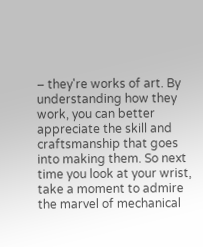– they're works of art. By understanding how they work, you can better appreciate the skill and craftsmanship that goes into making them. So next time you look at your wrist, take a moment to admire the marvel of mechanical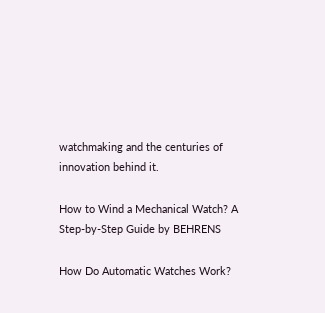watchmaking and the centuries of innovation behind it.

How to Wind a Mechanical Watch? A Step-by-Step Guide by BEHRENS

How Do Automatic Watches Work?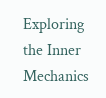Exploring the Inner Mechanics